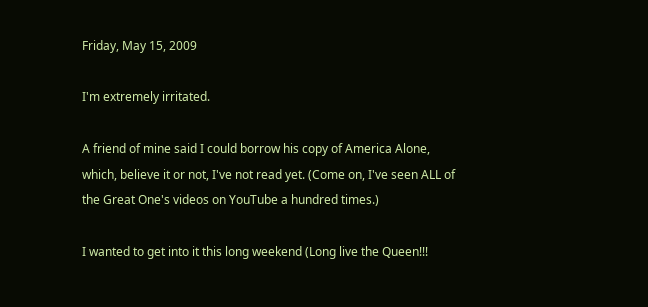Friday, May 15, 2009

I'm extremely irritated.

A friend of mine said I could borrow his copy of America Alone, which, believe it or not, I've not read yet. (Come on, I've seen ALL of the Great One's videos on YouTube a hundred times.)

I wanted to get into it this long weekend (Long live the Queen!!!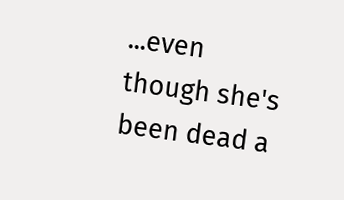...even though she's been dead a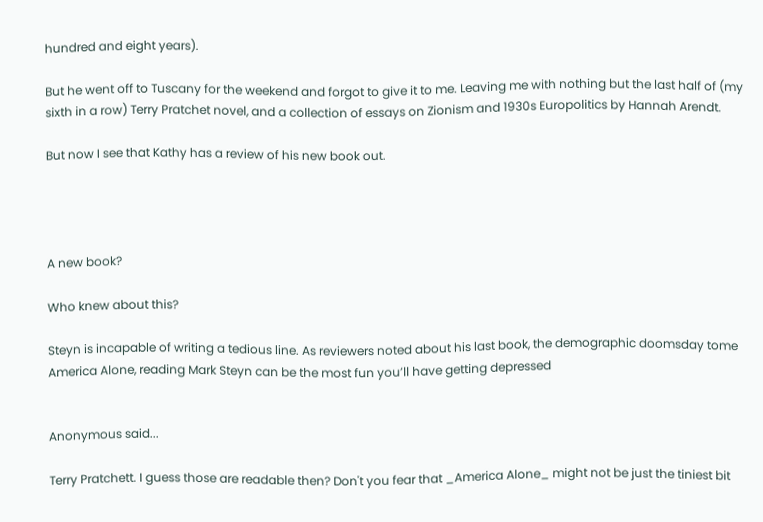hundred and eight years).

But he went off to Tuscany for the weekend and forgot to give it to me. Leaving me with nothing but the last half of (my sixth in a row) Terry Pratchet novel, and a collection of essays on Zionism and 1930s Europolitics by Hannah Arendt.

But now I see that Kathy has a review of his new book out.




A new book?

Who knew about this?

Steyn is incapable of writing a tedious line. As reviewers noted about his last book, the demographic doomsday tome America Alone, reading Mark Steyn can be the most fun you’ll have getting depressed


Anonymous said...

Terry Pratchett. I guess those are readable then? Don't you fear that _America Alone_ might not be just the tiniest bit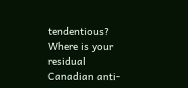tendentious? Where is your residual Canadian anti-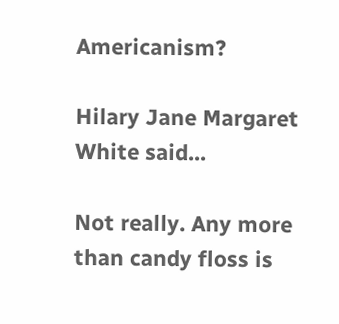Americanism?

Hilary Jane Margaret White said...

Not really. Any more than candy floss is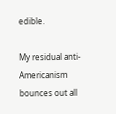edible.

My residual anti-Americanism bounces out all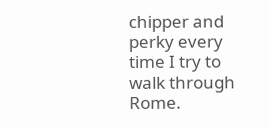chipper and perky every time I try to walk through Rome.